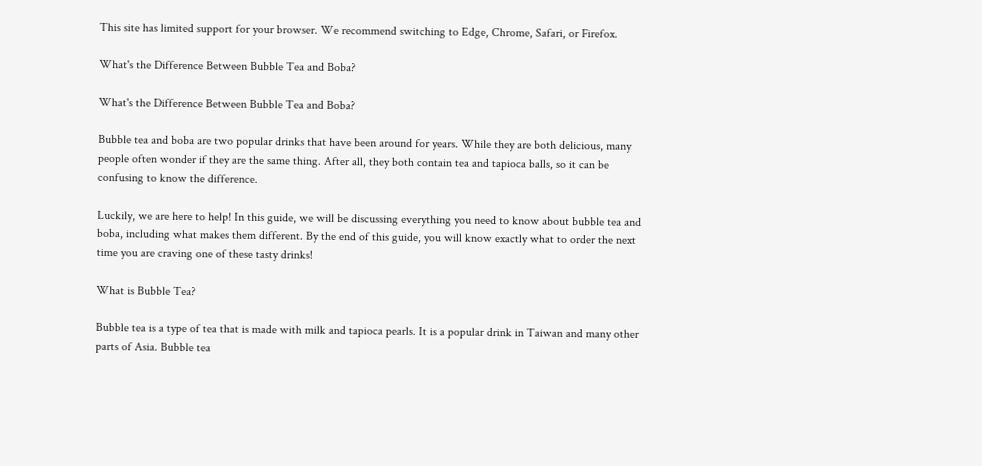This site has limited support for your browser. We recommend switching to Edge, Chrome, Safari, or Firefox.

What's the Difference Between Bubble Tea and Boba?

What's the Difference Between Bubble Tea and Boba?

Bubble tea and boba are two popular drinks that have been around for years. While they are both delicious, many people often wonder if they are the same thing. After all, they both contain tea and tapioca balls, so it can be confusing to know the difference.

Luckily, we are here to help! In this guide, we will be discussing everything you need to know about bubble tea and boba, including what makes them different. By the end of this guide, you will know exactly what to order the next time you are craving one of these tasty drinks!

What is Bubble Tea?

Bubble tea is a type of tea that is made with milk and tapioca pearls. It is a popular drink in Taiwan and many other parts of Asia. Bubble tea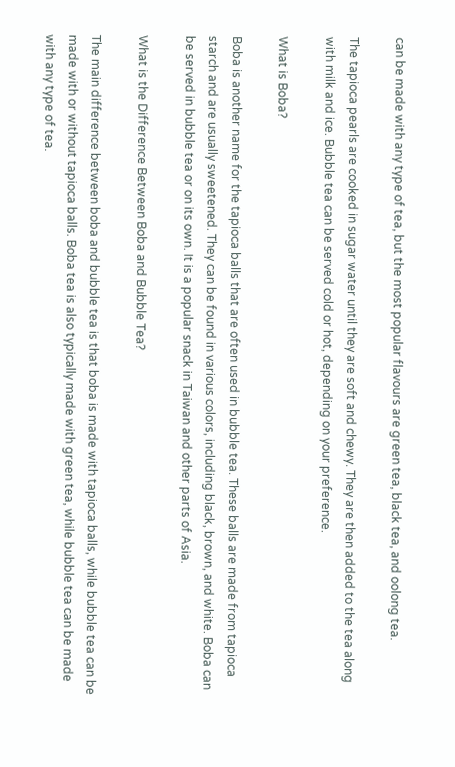can be made with any type of tea, but the most popular flavours are green tea, black tea, and oolong tea.

The tapioca pearls are cooked in sugar water until they are soft and chewy. They are then added to the tea along with milk and ice. Bubble tea can be served cold or hot, depending on your preference.

What is Boba?

Boba is another name for the tapioca balls that are often used in bubble tea. These balls are made from tapioca starch and are usually sweetened. They can be found in various colors, including black, brown, and white. Boba can be served in bubble tea or on its own. It is a popular snack in Taiwan and other parts of Asia.

What is the Difference Between Boba and Bubble Tea?

The main difference between boba and bubble tea is that boba is made with tapioca balls, while bubble tea can be made with or without tapioca balls. Boba tea is also typically made with green tea, while bubble tea can be made with any type of tea.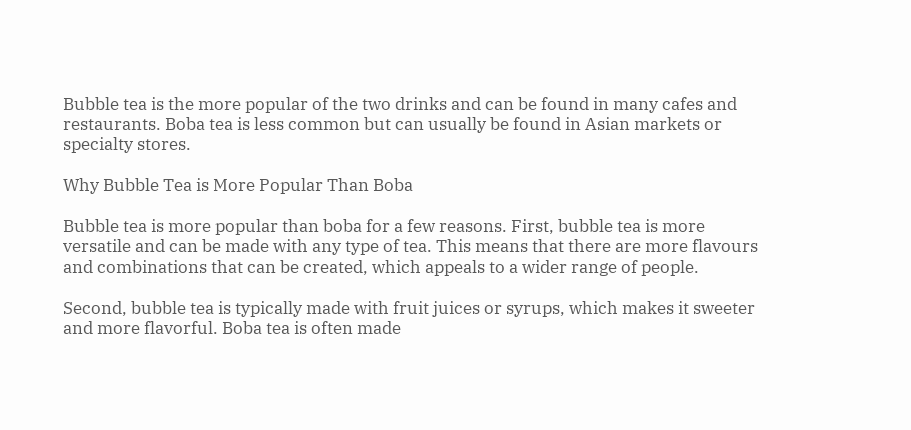Bubble tea is the more popular of the two drinks and can be found in many cafes and restaurants. Boba tea is less common but can usually be found in Asian markets or specialty stores.

Why Bubble Tea is More Popular Than Boba

Bubble tea is more popular than boba for a few reasons. First, bubble tea is more versatile and can be made with any type of tea. This means that there are more flavours and combinations that can be created, which appeals to a wider range of people.

Second, bubble tea is typically made with fruit juices or syrups, which makes it sweeter and more flavorful. Boba tea is often made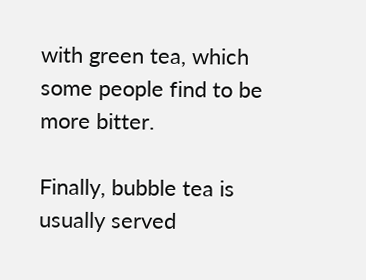with green tea, which some people find to be more bitter.

Finally, bubble tea is usually served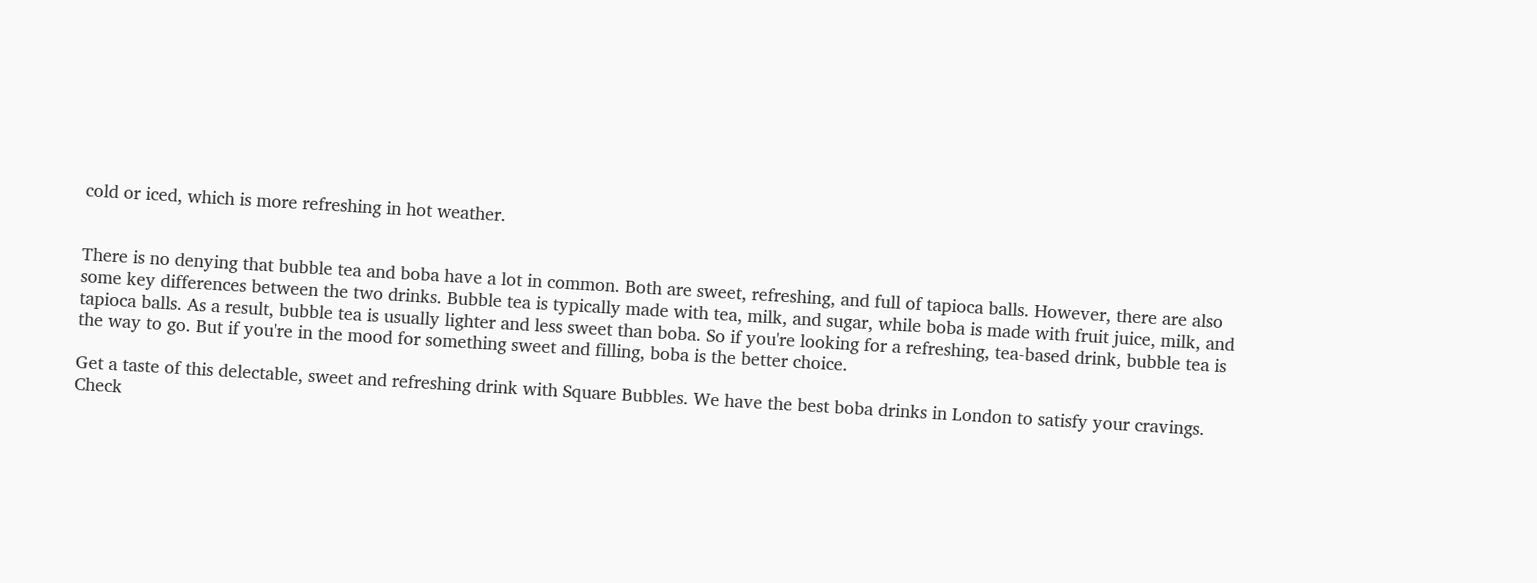cold or iced, which is more refreshing in hot weather.


There is no denying that bubble tea and boba have a lot in common. Both are sweet, refreshing, and full of tapioca balls. However, there are also some key differences between the two drinks. Bubble tea is typically made with tea, milk, and sugar, while boba is made with fruit juice, milk, and tapioca balls. As a result, bubble tea is usually lighter and less sweet than boba. So if you're looking for a refreshing, tea-based drink, bubble tea is the way to go. But if you're in the mood for something sweet and filling, boba is the better choice.

Get a taste of this delectable, sweet and refreshing drink with Square Bubbles. We have the best boba drinks in London to satisfy your cravings. Check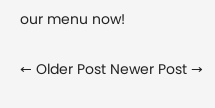our menu now!

← Older Post Newer Post →